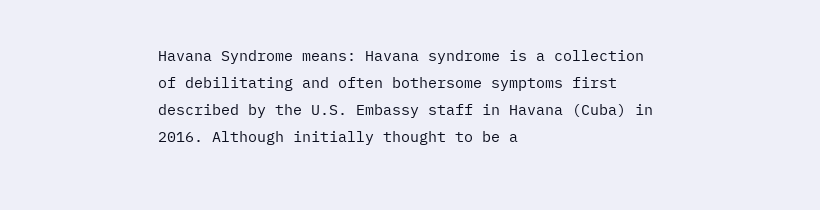Havana Syndrome means: Havana syndrome is a collection of debilitating and often bothersome symptoms first described by the U.S. Embassy staff in Havana (Cuba) in 2016. Although initially thought to be a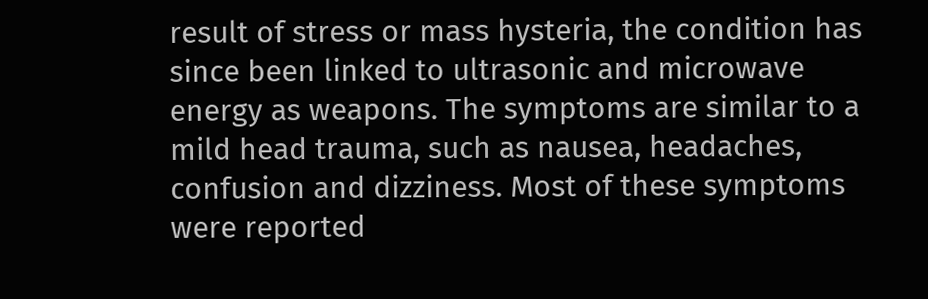result of stress or mass hysteria, the condition has since been linked to ultrasonic and microwave energy as weapons. The symptoms are similar to a mild head trauma, such as nausea, headaches, confusion and dizziness. Most of these symptoms were reported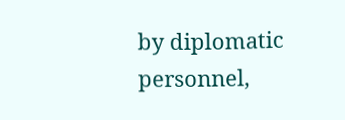by diplomatic personnel,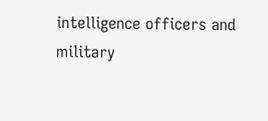intelligence officers and military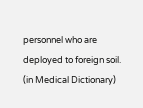personnel who are deployed to foreign soil.
(in Medical Dictionary)